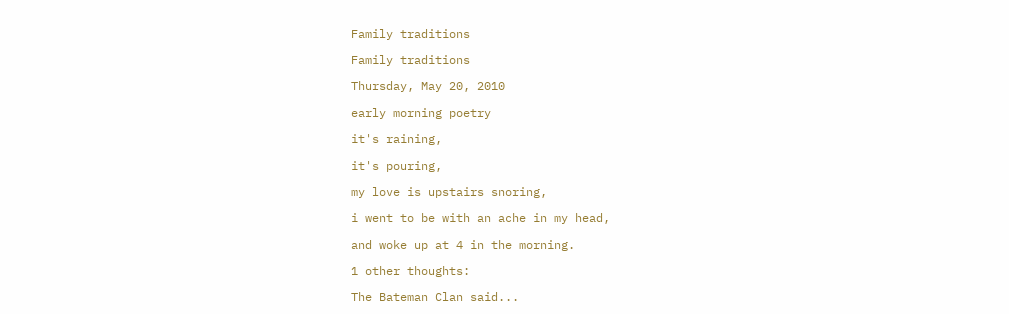Family traditions

Family traditions

Thursday, May 20, 2010

early morning poetry

it's raining,

it's pouring,

my love is upstairs snoring,

i went to be with an ache in my head,

and woke up at 4 in the morning.

1 other thoughts:

The Bateman Clan said...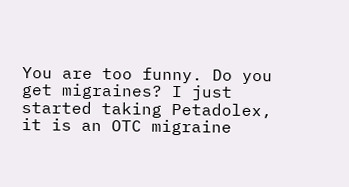You are too funny. Do you get migraines? I just started taking Petadolex, it is an OTC migraine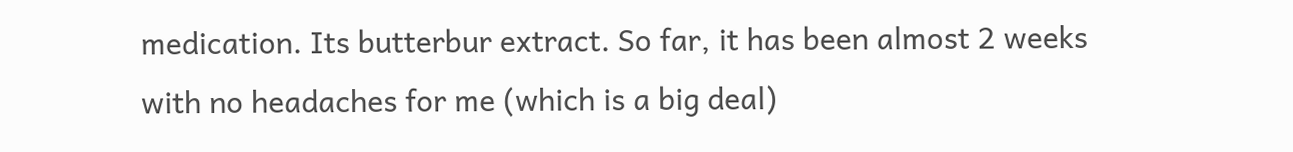medication. Its butterbur extract. So far, it has been almost 2 weeks with no headaches for me (which is a big deal)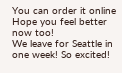You can order it online
Hope you feel better now too!
We leave for Seattle in one week! So excited!